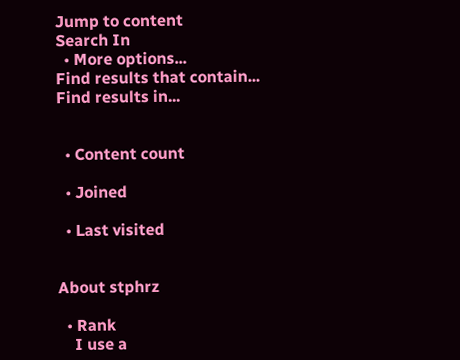Jump to content
Search In
  • More options...
Find results that contain...
Find results in...


  • Content count

  • Joined

  • Last visited


About stphrz

  • Rank
    I use a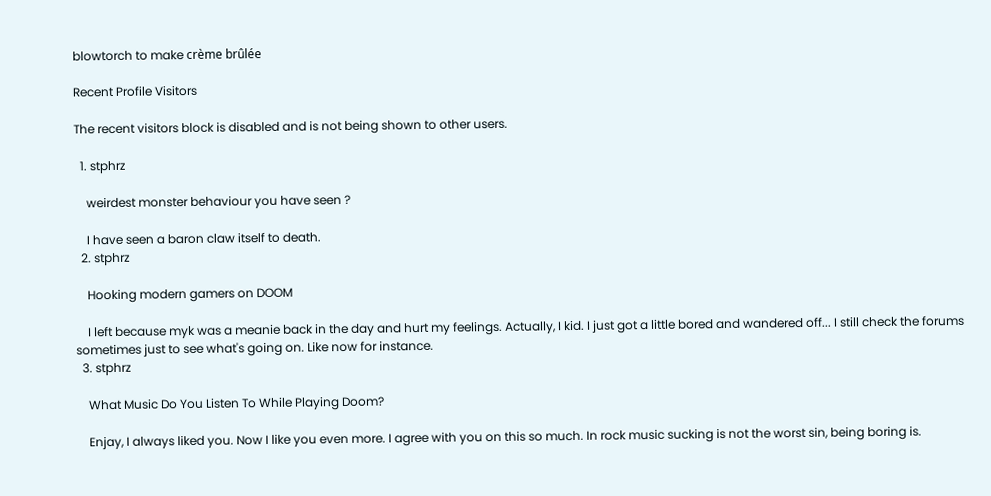blowtorch to make crème brûlée

Recent Profile Visitors

The recent visitors block is disabled and is not being shown to other users.

  1. stphrz

    weirdest monster behaviour you have seen ?

    I have seen a baron claw itself to death.
  2. stphrz

    Hooking modern gamers on DOOM

    I left because myk was a meanie back in the day and hurt my feelings. Actually, I kid. I just got a little bored and wandered off... I still check the forums sometimes just to see what's going on. Like now for instance.
  3. stphrz

    What Music Do You Listen To While Playing Doom?

    Enjay, I always liked you. Now I like you even more. I agree with you on this so much. In rock music sucking is not the worst sin, being boring is.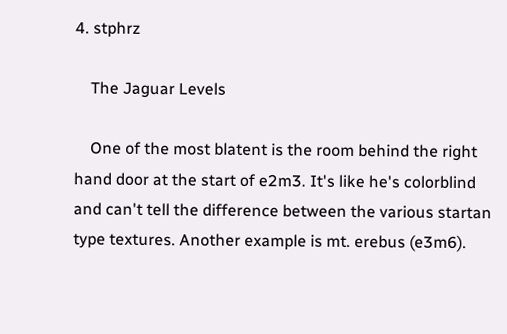4. stphrz

    The Jaguar Levels

    One of the most blatent is the room behind the right hand door at the start of e2m3. It's like he's colorblind and can't tell the difference between the various startan type textures. Another example is mt. erebus (e3m6).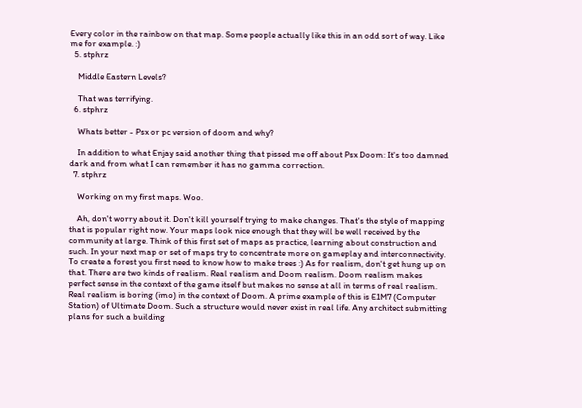Every color in the rainbow on that map. Some people actually like this in an odd sort of way. Like me for example. :)
  5. stphrz

    Middle Eastern Levels?

    That was terrifying.
  6. stphrz

    Whats better - Psx or pc version of doom and why?

    In addition to what Enjay said another thing that pissed me off about Psx Doom: It's too damned dark and from what I can remember it has no gamma correction.
  7. stphrz

    Working on my first maps. Woo.

    Ah, don't worry about it. Don't kill yourself trying to make changes. That's the style of mapping that is popular right now. Your maps look nice enough that they will be well received by the community at large. Think of this first set of maps as practice, learning about construction and such. In your next map or set of maps try to concentrate more on gameplay and interconnectivity. To create a forest you first need to know how to make trees :) As for realism, don't get hung up on that. There are two kinds of realism. Real realism and Doom realism. Doom realism makes perfect sense in the context of the game itself but makes no sense at all in terms of real realism. Real realism is boring (imo) in the context of Doom. A prime example of this is E1M7 (Computer Station) of Ultimate Doom. Such a structure would never exist in real life. Any architect submitting plans for such a building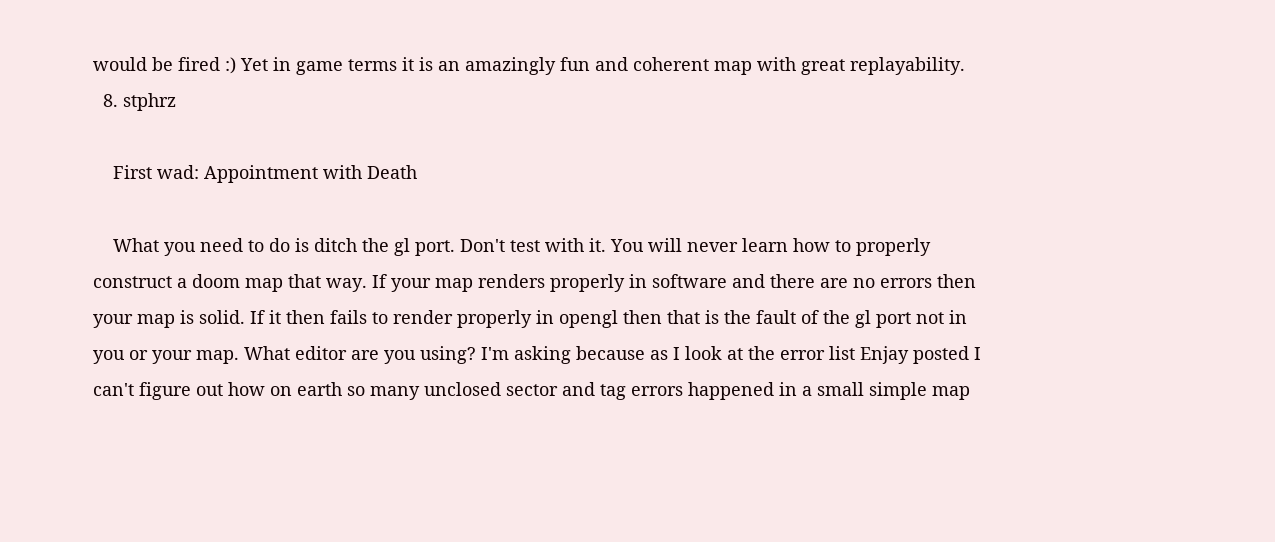would be fired :) Yet in game terms it is an amazingly fun and coherent map with great replayability.
  8. stphrz

    First wad: Appointment with Death

    What you need to do is ditch the gl port. Don't test with it. You will never learn how to properly construct a doom map that way. If your map renders properly in software and there are no errors then your map is solid. If it then fails to render properly in opengl then that is the fault of the gl port not in you or your map. What editor are you using? I'm asking because as I look at the error list Enjay posted I can't figure out how on earth so many unclosed sector and tag errors happened in a small simple map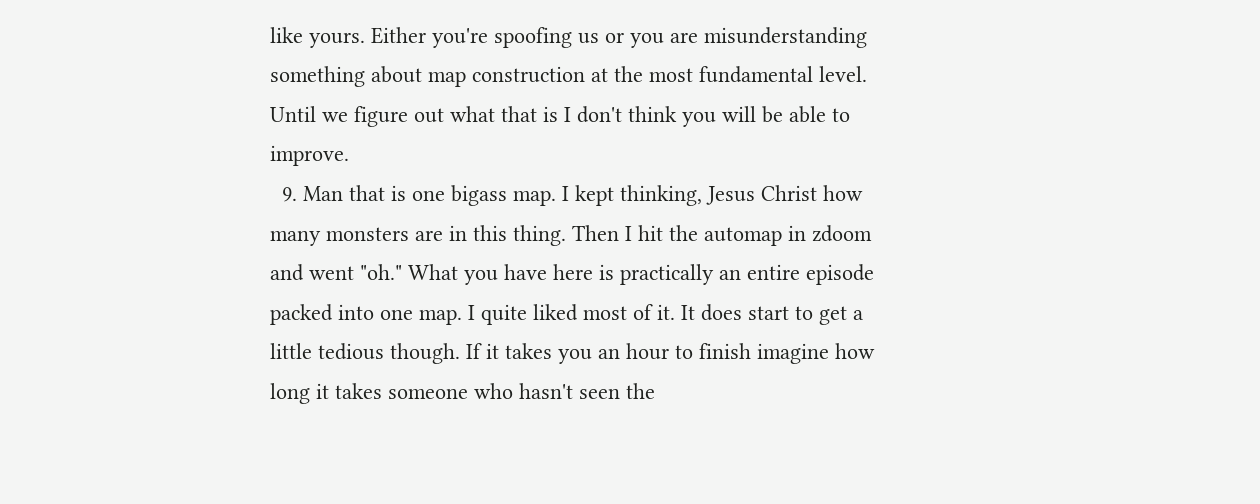like yours. Either you're spoofing us or you are misunderstanding something about map construction at the most fundamental level. Until we figure out what that is I don't think you will be able to improve.
  9. Man that is one bigass map. I kept thinking, Jesus Christ how many monsters are in this thing. Then I hit the automap in zdoom and went "oh." What you have here is practically an entire episode packed into one map. I quite liked most of it. It does start to get a little tedious though. If it takes you an hour to finish imagine how long it takes someone who hasn't seen the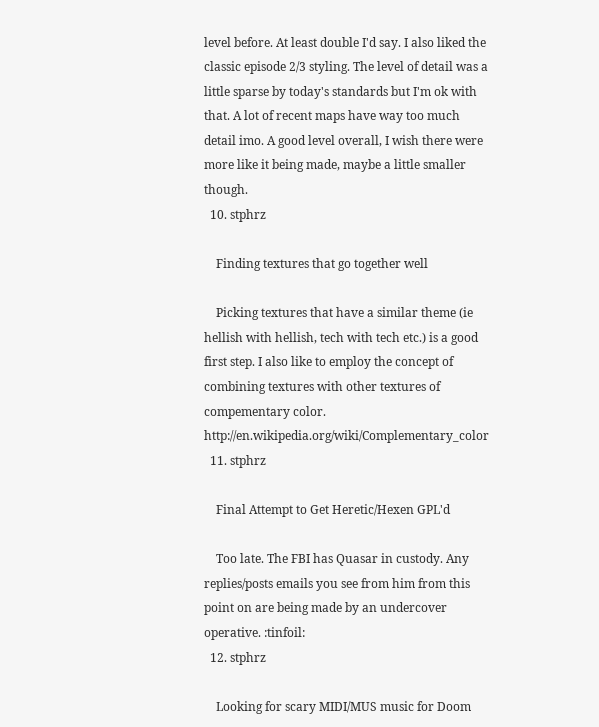level before. At least double I'd say. I also liked the classic episode 2/3 styling. The level of detail was a little sparse by today's standards but I'm ok with that. A lot of recent maps have way too much detail imo. A good level overall, I wish there were more like it being made, maybe a little smaller though.
  10. stphrz

    Finding textures that go together well

    Picking textures that have a similar theme (ie hellish with hellish, tech with tech etc.) is a good first step. I also like to employ the concept of combining textures with other textures of compementary color. http://en.wikipedia.org/wiki/Complementary_color
  11. stphrz

    Final Attempt to Get Heretic/Hexen GPL'd

    Too late. The FBI has Quasar in custody. Any replies/posts emails you see from him from this point on are being made by an undercover operative. :tinfoil:
  12. stphrz

    Looking for scary MIDI/MUS music for Doom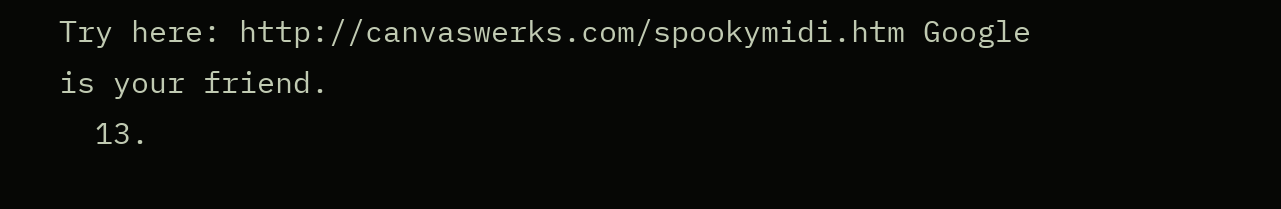Try here: http://canvaswerks.com/spookymidi.htm Google is your friend.
  13.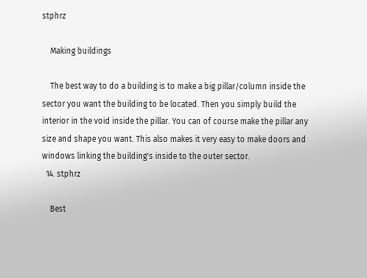stphrz

    Making buildings

    The best way to do a building is to make a big pillar/column inside the sector you want the building to be located. Then you simply build the interior in the void inside the pillar. You can of course make the pillar any size and shape you want. This also makes it very easy to make doors and windows linking the building's inside to the outer sector.
  14. stphrz

    Best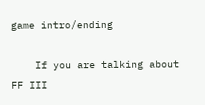game intro/ending

    If you are talking about FF III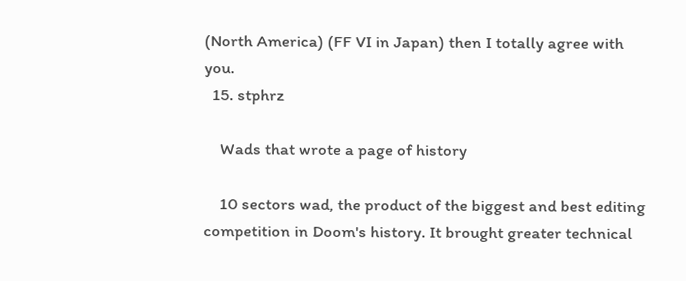(North America) (FF VI in Japan) then I totally agree with you.
  15. stphrz

    Wads that wrote a page of history

    10 sectors wad, the product of the biggest and best editing competition in Doom's history. It brought greater technical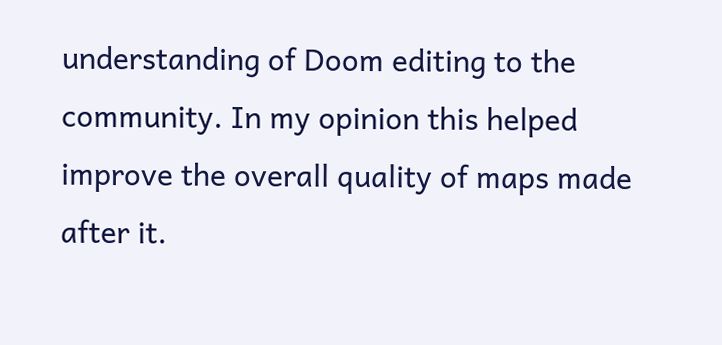understanding of Doom editing to the community. In my opinion this helped improve the overall quality of maps made after it.